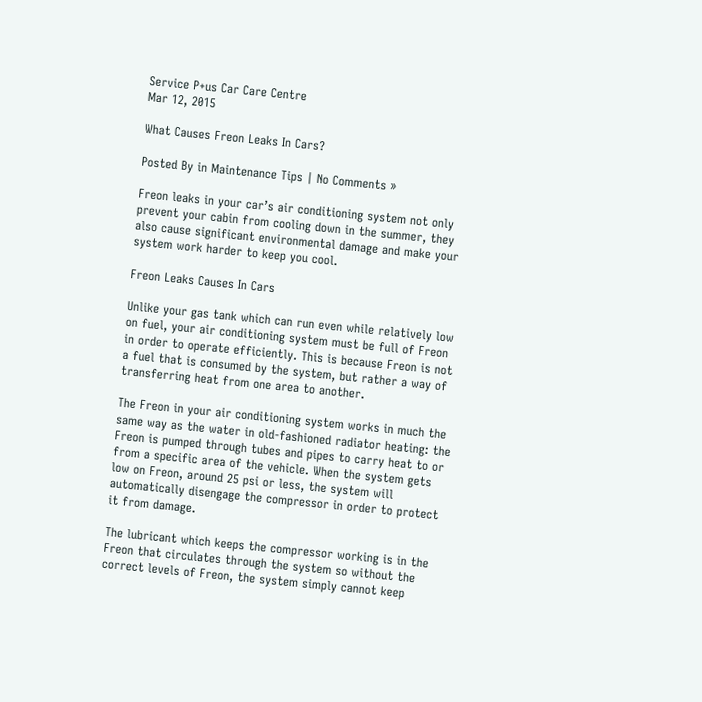Service P+us Car Care Centre
Mar 12, 2015

What Causes Freon Leaks In Cars?

Posted By in Maintenance Tips | No Comments »

Freon leaks in your car’s air conditioning system not only prevent your cabin from cooling down in the summer, they also cause significant environmental damage and make your system work harder to keep you cool.

Freon Leaks Causes In Cars

Unlike your gas tank which can run even while relatively low on fuel, your air conditioning system must be full of Freon in order to operate efficiently. This is because Freon is not a fuel that is consumed by the system, but rather a way of transferring heat from one area to another.

The Freon in your air conditioning system works in much the same way as the water in old-fashioned radiator heating: the Freon is pumped through tubes and pipes to carry heat to or from a specific area of the vehicle. When the system gets low on Freon, around 25 psi or less, the system will automatically disengage the compressor in order to protect it from damage.

The lubricant which keeps the compressor working is in the Freon that circulates through the system so without the correct levels of Freon, the system simply cannot keep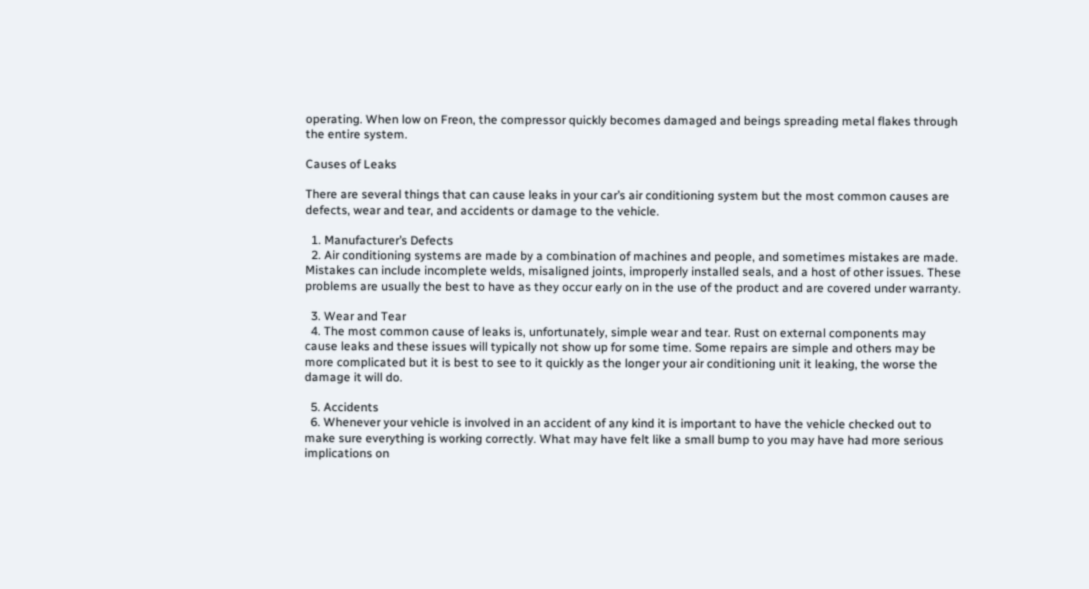operating. When low on Freon, the compressor quickly becomes damaged and beings spreading metal flakes through the entire system.

Causes of Leaks

There are several things that can cause leaks in your car’s air conditioning system but the most common causes are defects, wear and tear, and accidents or damage to the vehicle.

  1. Manufacturer’s Defects
  2. Air conditioning systems are made by a combination of machines and people, and sometimes mistakes are made. Mistakes can include incomplete welds, misaligned joints, improperly installed seals, and a host of other issues. These problems are usually the best to have as they occur early on in the use of the product and are covered under warranty.

  3. Wear and Tear
  4. The most common cause of leaks is, unfortunately, simple wear and tear. Rust on external components may cause leaks and these issues will typically not show up for some time. Some repairs are simple and others may be more complicated but it is best to see to it quickly as the longer your air conditioning unit it leaking, the worse the damage it will do.

  5. Accidents
  6. Whenever your vehicle is involved in an accident of any kind it is important to have the vehicle checked out to make sure everything is working correctly. What may have felt like a small bump to you may have had more serious implications on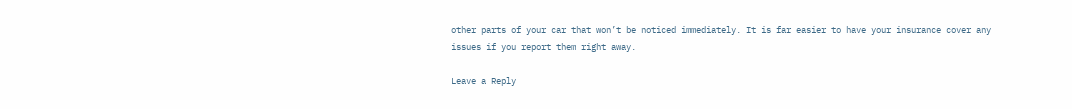other parts of your car that won’t be noticed immediately. It is far easier to have your insurance cover any issues if you report them right away.

Leave a Reply